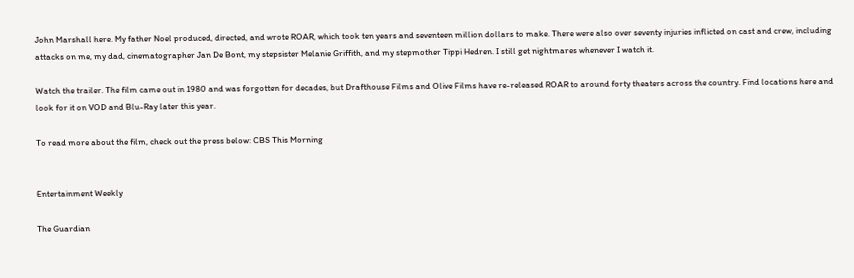John Marshall here. My father Noel produced, directed, and wrote ROAR, which took ten years and seventeen million dollars to make. There were also over seventy injuries inflicted on cast and crew, including attacks on me, my dad, cinematographer Jan De Bont, my stepsister Melanie Griffith, and my stepmother Tippi Hedren. I still get nightmares whenever I watch it.

Watch the trailer. The film came out in 1980 and was forgotten for decades, but Drafthouse Films and Olive Films have re-released ROAR to around forty theaters across the country. Find locations here and look for it on VOD and Blu-Ray later this year.

To read more about the film, check out the press below: CBS This Morning


Entertainment Weekly

The Guardian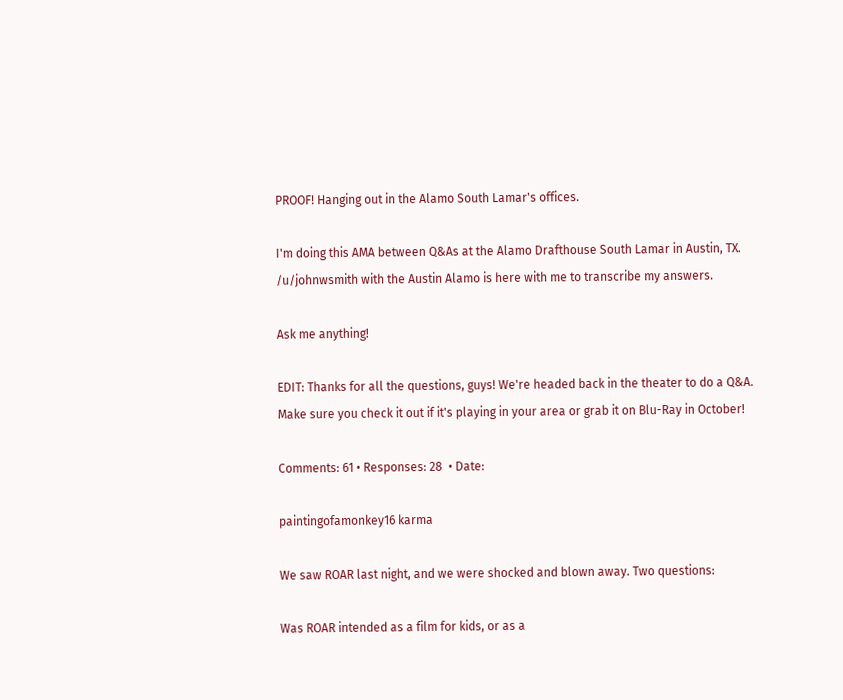PROOF! Hanging out in the Alamo South Lamar's offices.

I'm doing this AMA between Q&As at the Alamo Drafthouse South Lamar in Austin, TX. /u/johnwsmith with the Austin Alamo is here with me to transcribe my answers.

Ask me anything!

EDIT: Thanks for all the questions, guys! We're headed back in the theater to do a Q&A. Make sure you check it out if it's playing in your area or grab it on Blu-Ray in October!

Comments: 61 • Responses: 28  • Date:

paintingofamonkey16 karma

We saw ROAR last night, and we were shocked and blown away. Two questions:

Was ROAR intended as a film for kids, or as a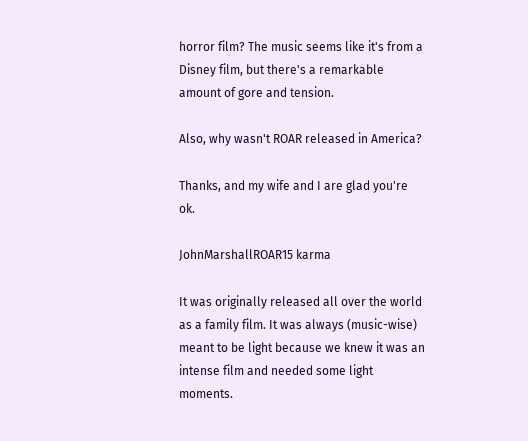horror film? The music seems like it's from a Disney film, but there's a remarkable amount of gore and tension.

Also, why wasn't ROAR released in America?

Thanks, and my wife and I are glad you're ok.

JohnMarshallROAR15 karma

It was originally released all over the world as a family film. It was always (music-wise) meant to be light because we knew it was an intense film and needed some light moments.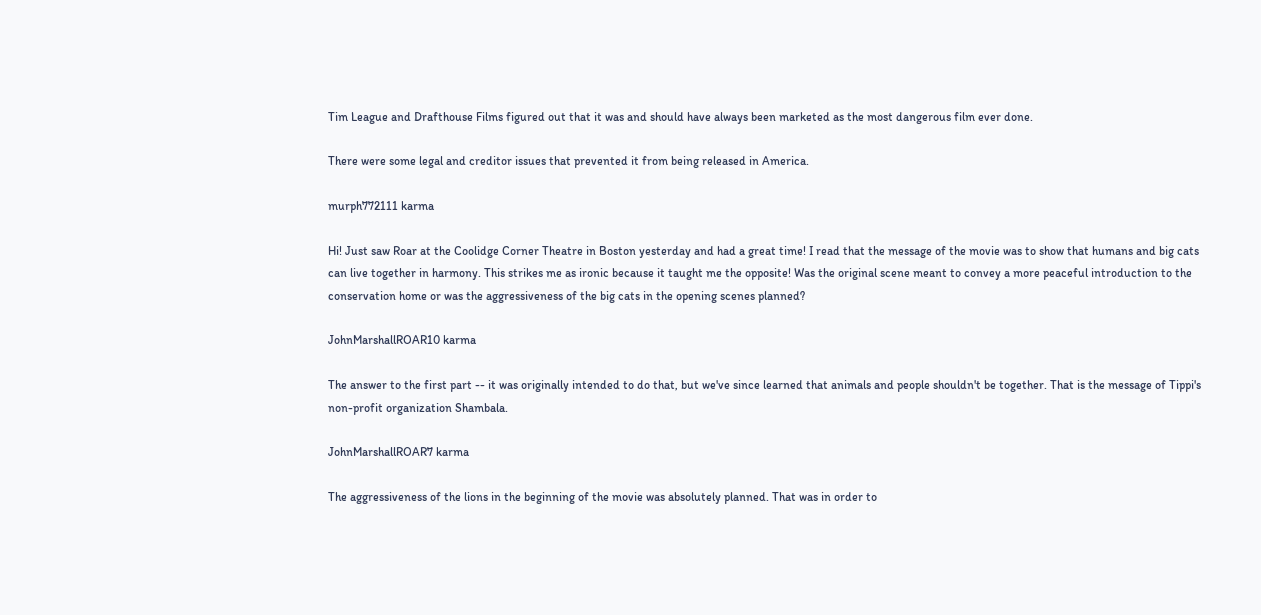Tim League and Drafthouse Films figured out that it was and should have always been marketed as the most dangerous film ever done.

There were some legal and creditor issues that prevented it from being released in America.

murph772111 karma

Hi! Just saw Roar at the Coolidge Corner Theatre in Boston yesterday and had a great time! I read that the message of the movie was to show that humans and big cats can live together in harmony. This strikes me as ironic because it taught me the opposite! Was the original scene meant to convey a more peaceful introduction to the conservation home or was the aggressiveness of the big cats in the opening scenes planned?

JohnMarshallROAR10 karma

The answer to the first part -- it was originally intended to do that, but we've since learned that animals and people shouldn't be together. That is the message of Tippi's non-profit organization Shambala.

JohnMarshallROAR7 karma

The aggressiveness of the lions in the beginning of the movie was absolutely planned. That was in order to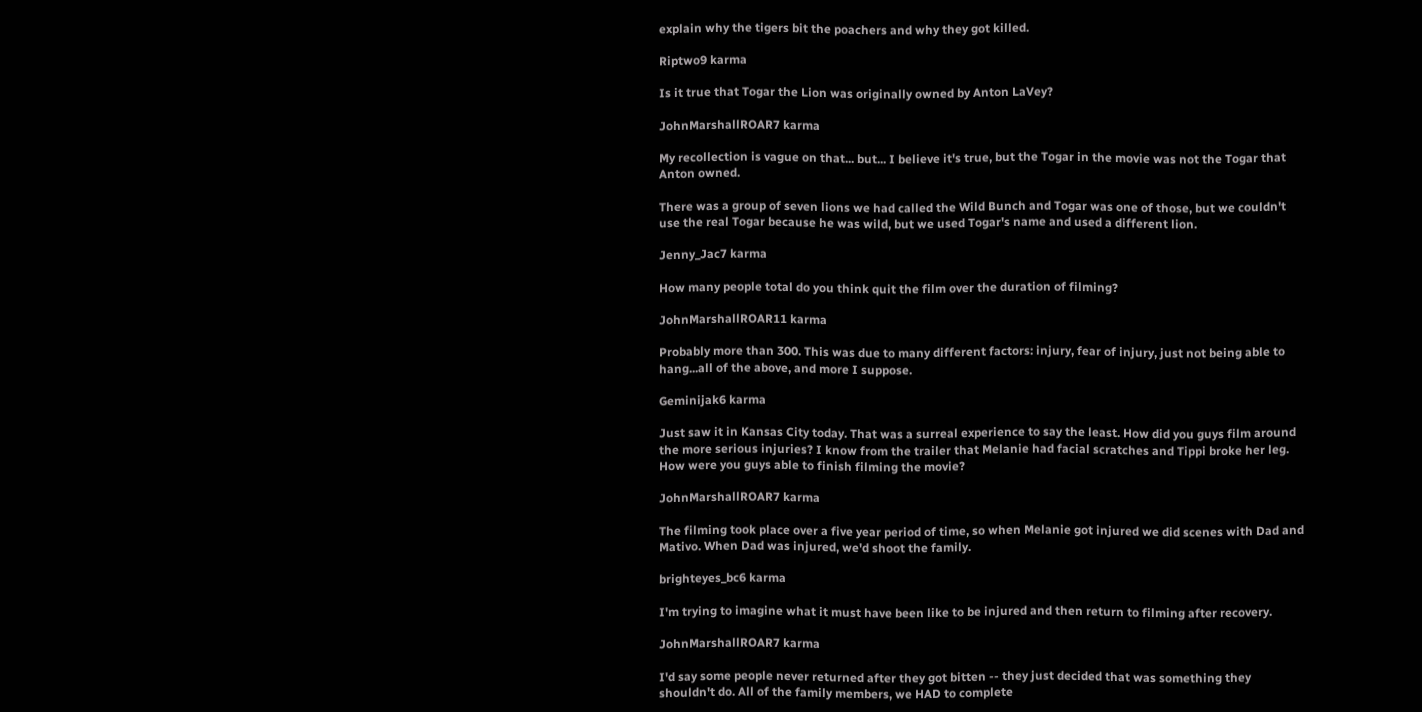explain why the tigers bit the poachers and why they got killed.

Riptwo9 karma

Is it true that Togar the Lion was originally owned by Anton LaVey?

JohnMarshallROAR7 karma

My recollection is vague on that... but... I believe it's true, but the Togar in the movie was not the Togar that Anton owned.

There was a group of seven lions we had called the Wild Bunch and Togar was one of those, but we couldn't use the real Togar because he was wild, but we used Togar's name and used a different lion.

Jenny_Jac7 karma

How many people total do you think quit the film over the duration of filming?

JohnMarshallROAR11 karma

Probably more than 300. This was due to many different factors: injury, fear of injury, just not being able to hang...all of the above, and more I suppose.

Geminijak6 karma

Just saw it in Kansas City today. That was a surreal experience to say the least. How did you guys film around the more serious injuries? I know from the trailer that Melanie had facial scratches and Tippi broke her leg. How were you guys able to finish filming the movie?

JohnMarshallROAR7 karma

The filming took place over a five year period of time, so when Melanie got injured we did scenes with Dad and Mativo. When Dad was injured, we'd shoot the family.

brighteyes_bc6 karma

I'm trying to imagine what it must have been like to be injured and then return to filming after recovery.

JohnMarshallROAR7 karma

I'd say some people never returned after they got bitten -- they just decided that was something they shouldn't do. All of the family members, we HAD to complete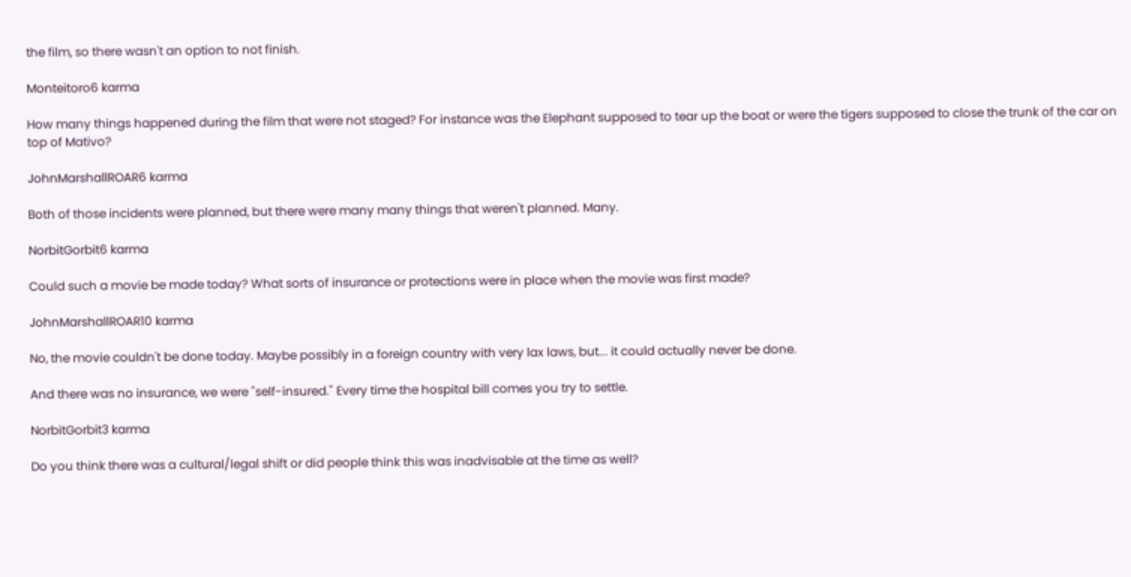the film, so there wasn't an option to not finish.

Monteitoro6 karma

How many things happened during the film that were not staged? For instance was the Elephant supposed to tear up the boat or were the tigers supposed to close the trunk of the car on top of Mativo?

JohnMarshallROAR6 karma

Both of those incidents were planned, but there were many many things that weren't planned. Many.

NorbitGorbit6 karma

Could such a movie be made today? What sorts of insurance or protections were in place when the movie was first made?

JohnMarshallROAR10 karma

No, the movie couldn't be done today. Maybe possibly in a foreign country with very lax laws, but... it could actually never be done.

And there was no insurance, we were "self-insured." Every time the hospital bill comes you try to settle.

NorbitGorbit3 karma

Do you think there was a cultural/legal shift or did people think this was inadvisable at the time as well?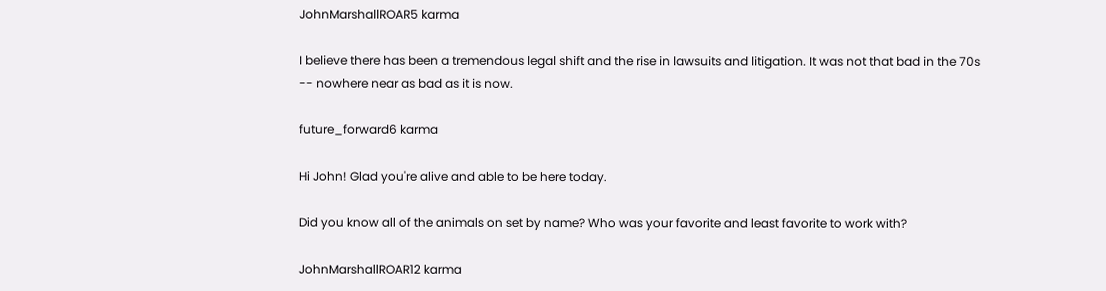JohnMarshallROAR5 karma

I believe there has been a tremendous legal shift and the rise in lawsuits and litigation. It was not that bad in the 70s -- nowhere near as bad as it is now.

future_forward6 karma

Hi John! Glad you're alive and able to be here today.

Did you know all of the animals on set by name? Who was your favorite and least favorite to work with?

JohnMarshallROAR12 karma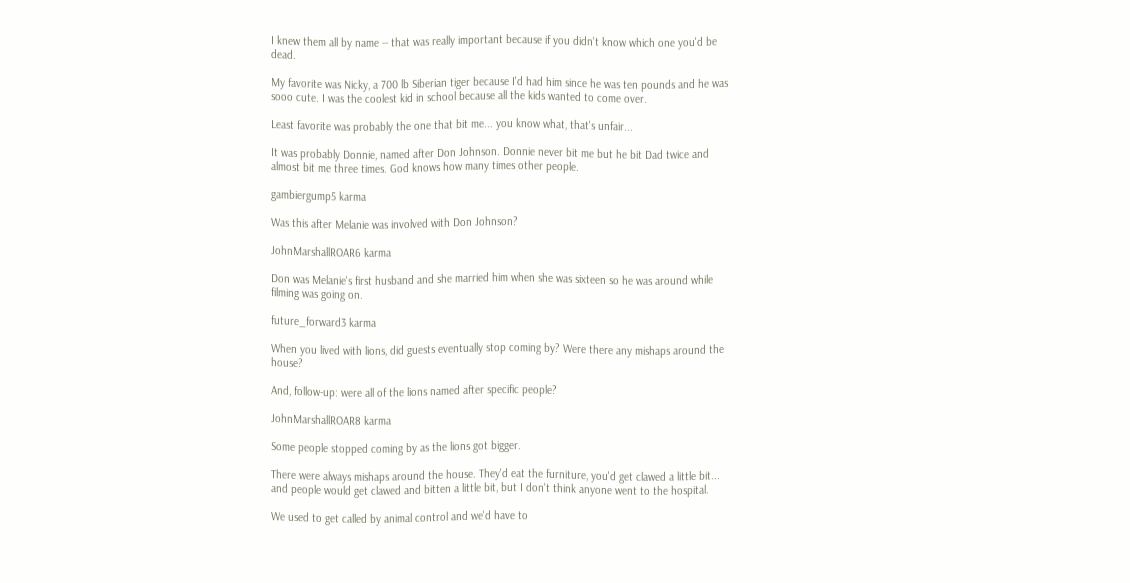I knew them all by name -- that was really important because if you didn't know which one you'd be dead.

My favorite was Nicky, a 700 lb Siberian tiger because I'd had him since he was ten pounds and he was sooo cute. I was the coolest kid in school because all the kids wanted to come over.

Least favorite was probably the one that bit me... you know what, that's unfair...

It was probably Donnie, named after Don Johnson. Donnie never bit me but he bit Dad twice and almost bit me three times. God knows how many times other people.

gambiergump5 karma

Was this after Melanie was involved with Don Johnson?

JohnMarshallROAR6 karma

Don was Melanie's first husband and she married him when she was sixteen so he was around while filming was going on.

future_forward3 karma

When you lived with lions, did guests eventually stop coming by? Were there any mishaps around the house?

And, follow-up: were all of the lions named after specific people?

JohnMarshallROAR8 karma

Some people stopped coming by as the lions got bigger.

There were always mishaps around the house. They'd eat the furniture, you'd get clawed a little bit... and people would get clawed and bitten a little bit, but I don't think anyone went to the hospital.

We used to get called by animal control and we'd have to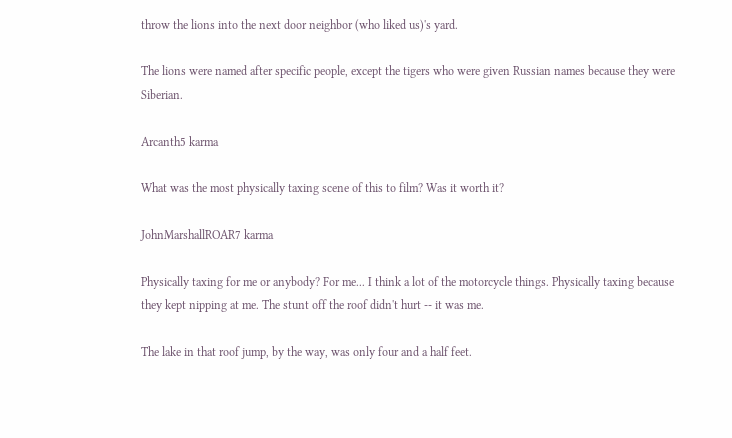throw the lions into the next door neighbor (who liked us)'s yard.

The lions were named after specific people, except the tigers who were given Russian names because they were Siberian.

Arcanth5 karma

What was the most physically taxing scene of this to film? Was it worth it?

JohnMarshallROAR7 karma

Physically taxing for me or anybody? For me... I think a lot of the motorcycle things. Physically taxing because they kept nipping at me. The stunt off the roof didn't hurt -- it was me.

The lake in that roof jump, by the way, was only four and a half feet.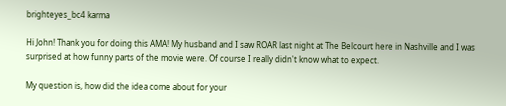brighteyes_bc4 karma

Hi John! Thank you for doing this AMA! My husband and I saw ROAR last night at The Belcourt here in Nashville and I was surprised at how funny parts of the movie were. Of course I really didn't know what to expect.

My question is, how did the idea come about for your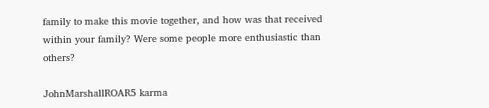family to make this movie together, and how was that received within your family? Were some people more enthusiastic than others?

JohnMarshallROAR5 karma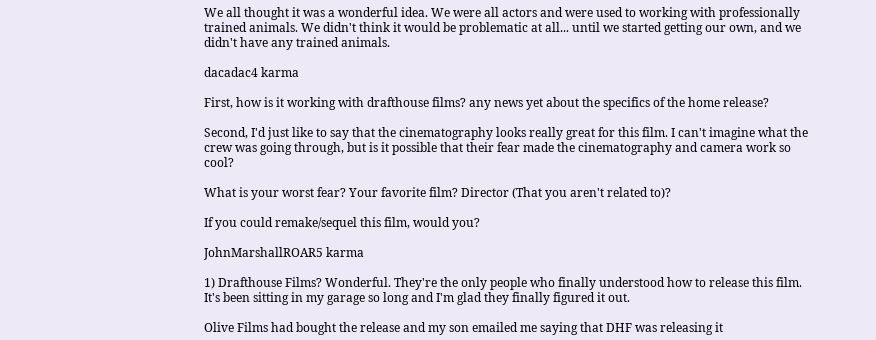We all thought it was a wonderful idea. We were all actors and were used to working with professionally trained animals. We didn't think it would be problematic at all... until we started getting our own, and we didn't have any trained animals.

dacadac4 karma

First, how is it working with drafthouse films? any news yet about the specifics of the home release?

Second, I'd just like to say that the cinematography looks really great for this film. I can't imagine what the crew was going through, but is it possible that their fear made the cinematography and camera work so cool?

What is your worst fear? Your favorite film? Director (That you aren't related to)?

If you could remake/sequel this film, would you?

JohnMarshallROAR5 karma

1) Drafthouse Films? Wonderful. They're the only people who finally understood how to release this film. It's been sitting in my garage so long and I'm glad they finally figured it out.

Olive Films had bought the release and my son emailed me saying that DHF was releasing it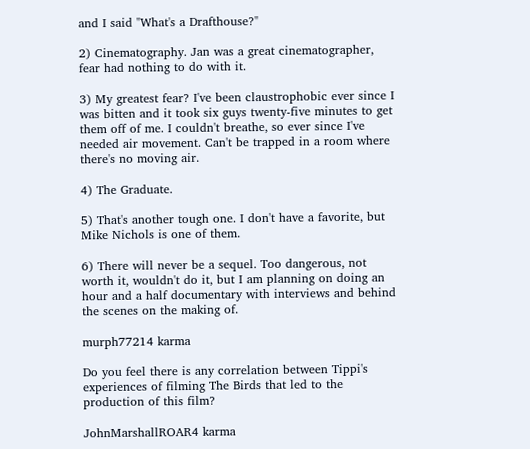and I said "What's a Drafthouse?"

2) Cinematography. Jan was a great cinematographer, fear had nothing to do with it.

3) My greatest fear? I've been claustrophobic ever since I was bitten and it took six guys twenty-five minutes to get them off of me. I couldn't breathe, so ever since I've needed air movement. Can't be trapped in a room where there's no moving air.

4) The Graduate.

5) That's another tough one. I don't have a favorite, but Mike Nichols is one of them.

6) There will never be a sequel. Too dangerous, not worth it, wouldn't do it, but I am planning on doing an hour and a half documentary with interviews and behind the scenes on the making of.

murph77214 karma

Do you feel there is any correlation between Tippi's experiences of filming The Birds that led to the production of this film?

JohnMarshallROAR4 karma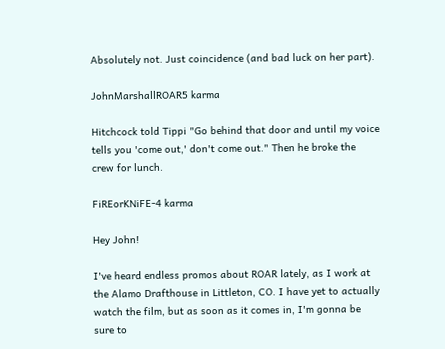Absolutely not. Just coincidence (and bad luck on her part).

JohnMarshallROAR5 karma

Hitchcock told Tippi "Go behind that door and until my voice tells you 'come out,' don't come out." Then he broke the crew for lunch.

FiREorKNiFE-4 karma

Hey John!

I've heard endless promos about ROAR lately, as I work at the Alamo Drafthouse in Littleton, CO. I have yet to actually watch the film, but as soon as it comes in, I'm gonna be sure to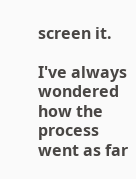screen it.

I've always wondered how the process went as far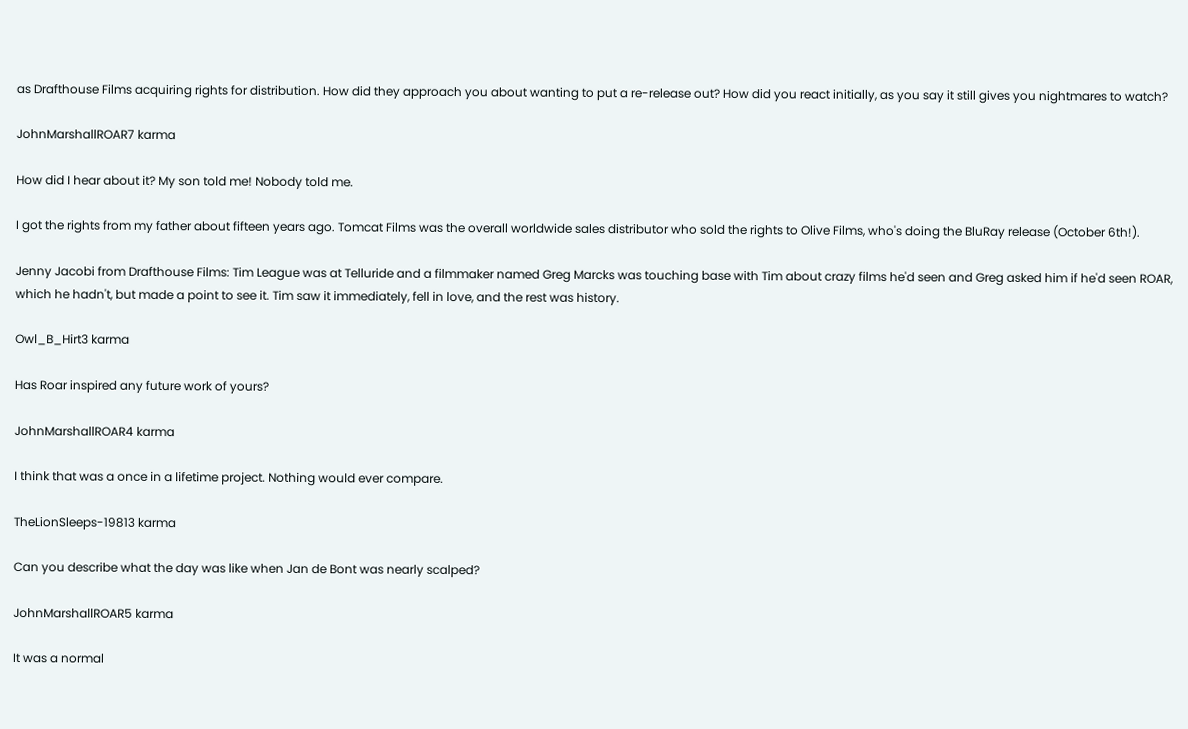as Drafthouse Films acquiring rights for distribution. How did they approach you about wanting to put a re-release out? How did you react initially, as you say it still gives you nightmares to watch?

JohnMarshallROAR7 karma

How did I hear about it? My son told me! Nobody told me.

I got the rights from my father about fifteen years ago. Tomcat Films was the overall worldwide sales distributor who sold the rights to Olive Films, who's doing the BluRay release (October 6th!).

Jenny Jacobi from Drafthouse Films: Tim League was at Telluride and a filmmaker named Greg Marcks was touching base with Tim about crazy films he'd seen and Greg asked him if he'd seen ROAR, which he hadn't, but made a point to see it. Tim saw it immediately, fell in love, and the rest was history.

Owl_B_Hirt3 karma

Has Roar inspired any future work of yours?

JohnMarshallROAR4 karma

I think that was a once in a lifetime project. Nothing would ever compare.

TheLionSleeps-19813 karma

Can you describe what the day was like when Jan de Bont was nearly scalped?

JohnMarshallROAR5 karma

It was a normal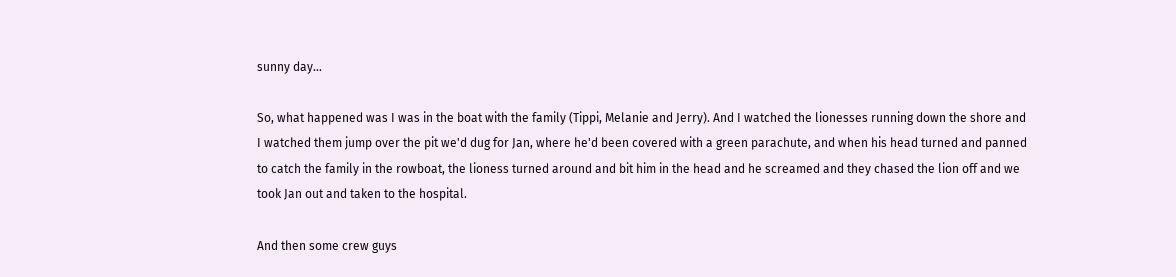sunny day...

So, what happened was I was in the boat with the family (Tippi, Melanie and Jerry). And I watched the lionesses running down the shore and I watched them jump over the pit we'd dug for Jan, where he'd been covered with a green parachute, and when his head turned and panned to catch the family in the rowboat, the lioness turned around and bit him in the head and he screamed and they chased the lion off and we took Jan out and taken to the hospital.

And then some crew guys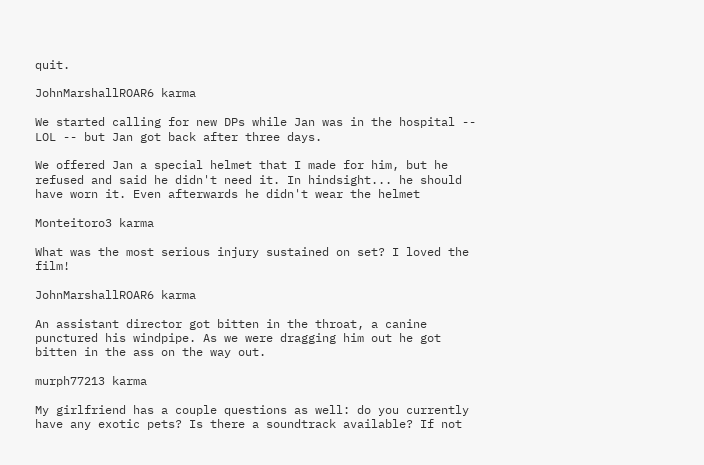quit.

JohnMarshallROAR6 karma

We started calling for new DPs while Jan was in the hospital -- LOL -- but Jan got back after three days.

We offered Jan a special helmet that I made for him, but he refused and said he didn't need it. In hindsight... he should have worn it. Even afterwards he didn't wear the helmet

Monteitoro3 karma

What was the most serious injury sustained on set? I loved the film!

JohnMarshallROAR6 karma

An assistant director got bitten in the throat, a canine punctured his windpipe. As we were dragging him out he got bitten in the ass on the way out.

murph77213 karma

My girlfriend has a couple questions as well: do you currently have any exotic pets? Is there a soundtrack available? If not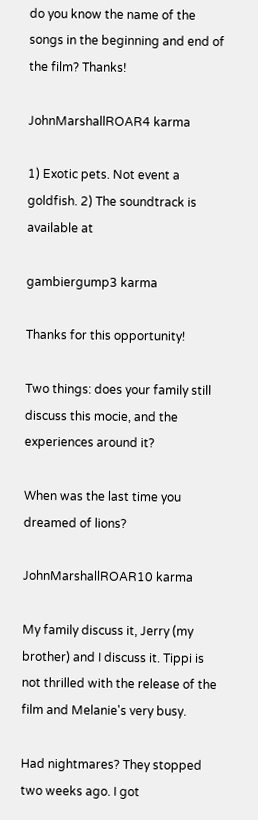do you know the name of the songs in the beginning and end of the film? Thanks!

JohnMarshallROAR4 karma

1) Exotic pets. Not event a goldfish. 2) The soundtrack is available at

gambiergump3 karma

Thanks for this opportunity!

Two things: does your family still discuss this mocie, and the experiences around it?

When was the last time you dreamed of lions?

JohnMarshallROAR10 karma

My family discuss it, Jerry (my brother) and I discuss it. Tippi is not thrilled with the release of the film and Melanie's very busy.

Had nightmares? They stopped two weeks ago. I got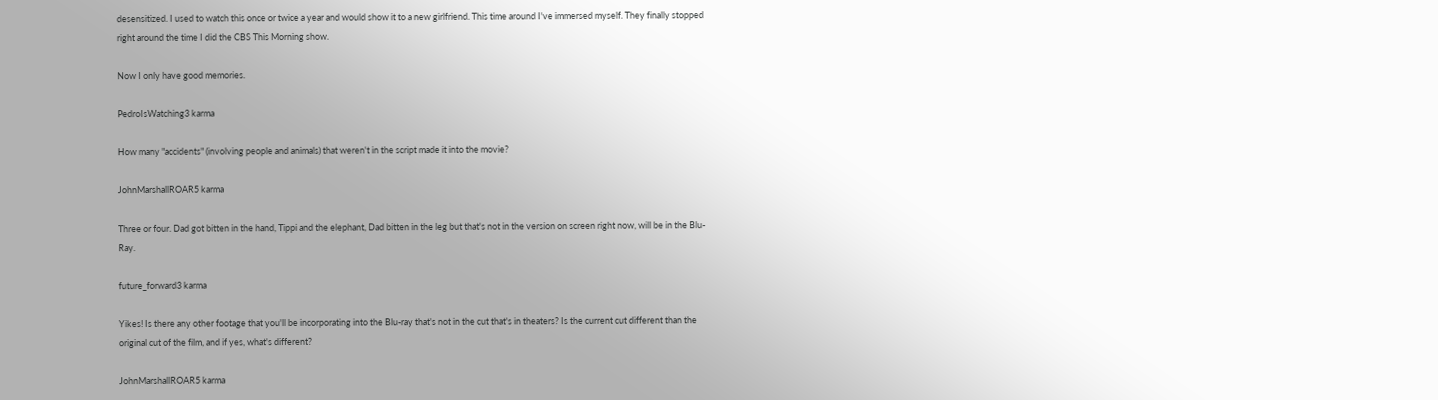desensitized. I used to watch this once or twice a year and would show it to a new girlfriend. This time around I've immersed myself. They finally stopped right around the time I did the CBS This Morning show.

Now I only have good memories.

PedroIsWatching3 karma

How many "accidents" (involving people and animals) that weren't in the script made it into the movie?

JohnMarshallROAR5 karma

Three or four. Dad got bitten in the hand, Tippi and the elephant, Dad bitten in the leg but that's not in the version on screen right now, will be in the Blu-Ray.

future_forward3 karma

Yikes! Is there any other footage that you'll be incorporating into the Blu-ray that's not in the cut that's in theaters? Is the current cut different than the original cut of the film, and if yes, what's different?

JohnMarshallROAR5 karma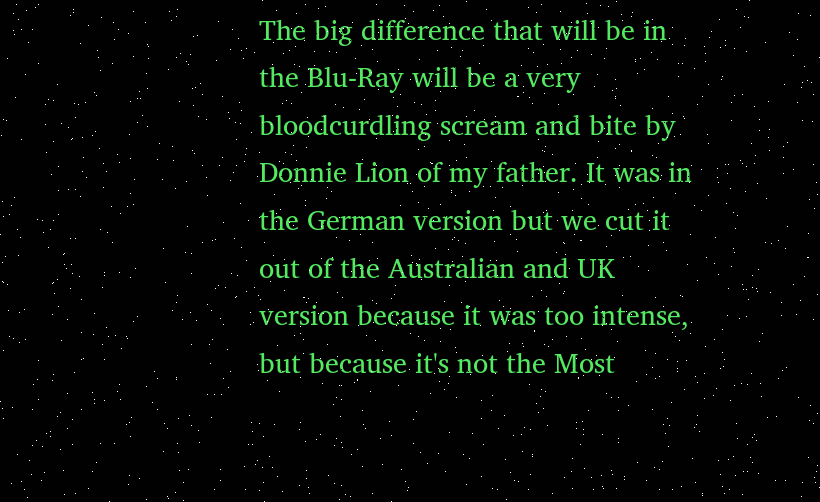The big difference that will be in the Blu-Ray will be a very bloodcurdling scream and bite by Donnie Lion of my father. It was in the German version but we cut it out of the Australian and UK version because it was too intense, but because it's not the Most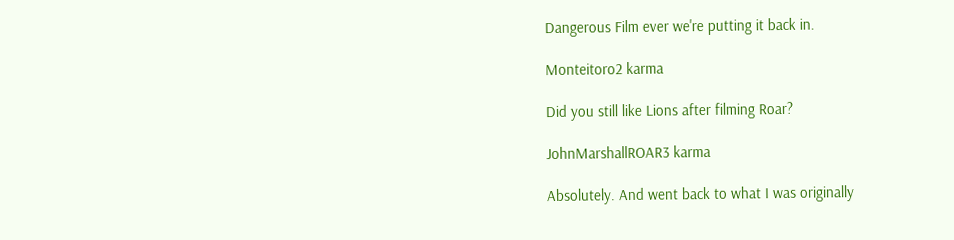Dangerous Film ever we're putting it back in.

Monteitoro2 karma

Did you still like Lions after filming Roar?

JohnMarshallROAR3 karma

Absolutely. And went back to what I was originally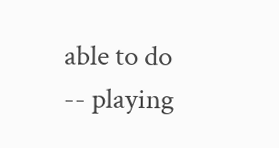able to do -- playing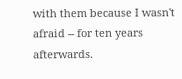with them because I wasn't afraid -- for ten years afterwards.